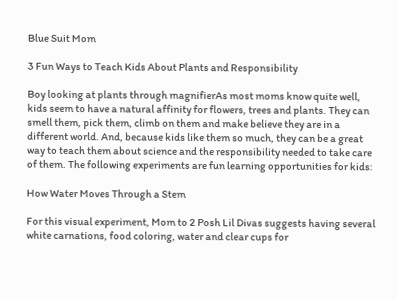Blue Suit Mom

3 Fun Ways to Teach Kids About Plants and Responsibility

Boy looking at plants through magnifierAs most moms know quite well, kids seem to have a natural affinity for flowers, trees and plants. They can smell them, pick them, climb on them and make believe they are in a different world. And, because kids like them so much, they can be a great way to teach them about science and the responsibility needed to take care of them. The following experiments are fun learning opportunities for kids:

How Water Moves Through a Stem

For this visual experiment, Mom to 2 Posh Lil Divas suggests having several white carnations, food coloring, water and clear cups for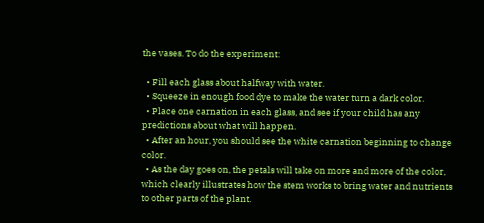the vases. To do the experiment:

  • Fill each glass about halfway with water.
  • Squeeze in enough food dye to make the water turn a dark color.
  • Place one carnation in each glass, and see if your child has any predictions about what will happen.
  • After an hour, you should see the white carnation beginning to change color.
  • As the day goes on, the petals will take on more and more of the color, which clearly illustrates how the stem works to bring water and nutrients to other parts of the plant.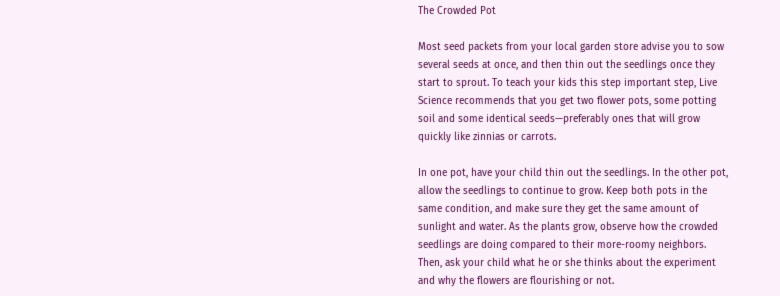The Crowded Pot

Most seed packets from your local garden store advise you to sow several seeds at once, and then thin out the seedlings once they start to sprout. To teach your kids this step important step, Live Science recommends that you get two flower pots, some potting soil and some identical seeds—preferably ones that will grow quickly like zinnias or carrots.

In one pot, have your child thin out the seedlings. In the other pot, allow the seedlings to continue to grow. Keep both pots in the same condition, and make sure they get the same amount of sunlight and water. As the plants grow, observe how the crowded seedlings are doing compared to their more-roomy neighbors. Then, ask your child what he or she thinks about the experiment and why the flowers are flourishing or not.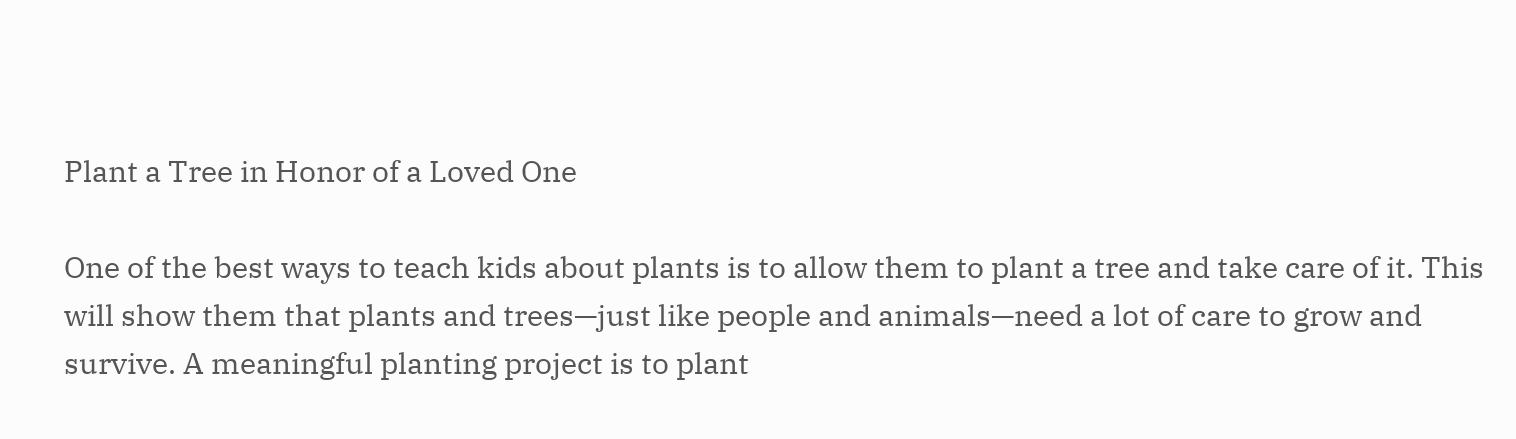Plant a Tree in Honor of a Loved One

One of the best ways to teach kids about plants is to allow them to plant a tree and take care of it. This will show them that plants and trees—just like people and animals—need a lot of care to grow and survive. A meaningful planting project is to plant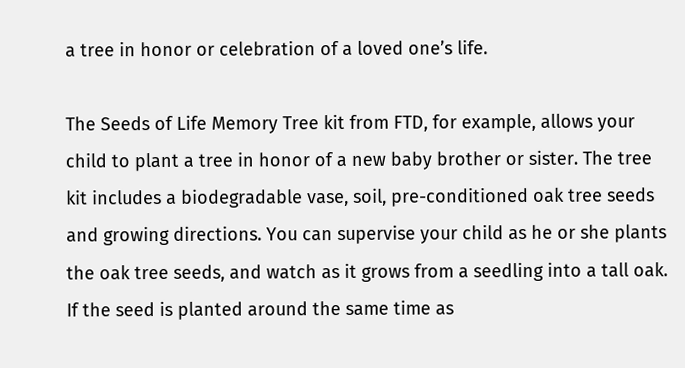a tree in honor or celebration of a loved one’s life.

The Seeds of Life Memory Tree kit from FTD, for example, allows your child to plant a tree in honor of a new baby brother or sister. The tree kit includes a biodegradable vase, soil, pre-conditioned oak tree seeds and growing directions. You can supervise your child as he or she plants the oak tree seeds, and watch as it grows from a seedling into a tall oak. If the seed is planted around the same time as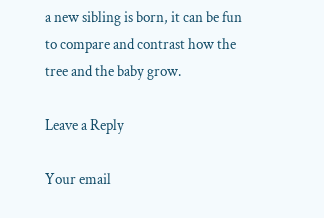a new sibling is born, it can be fun to compare and contrast how the tree and the baby grow.

Leave a Reply

Your email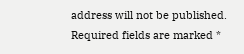address will not be published. Required fields are marked *